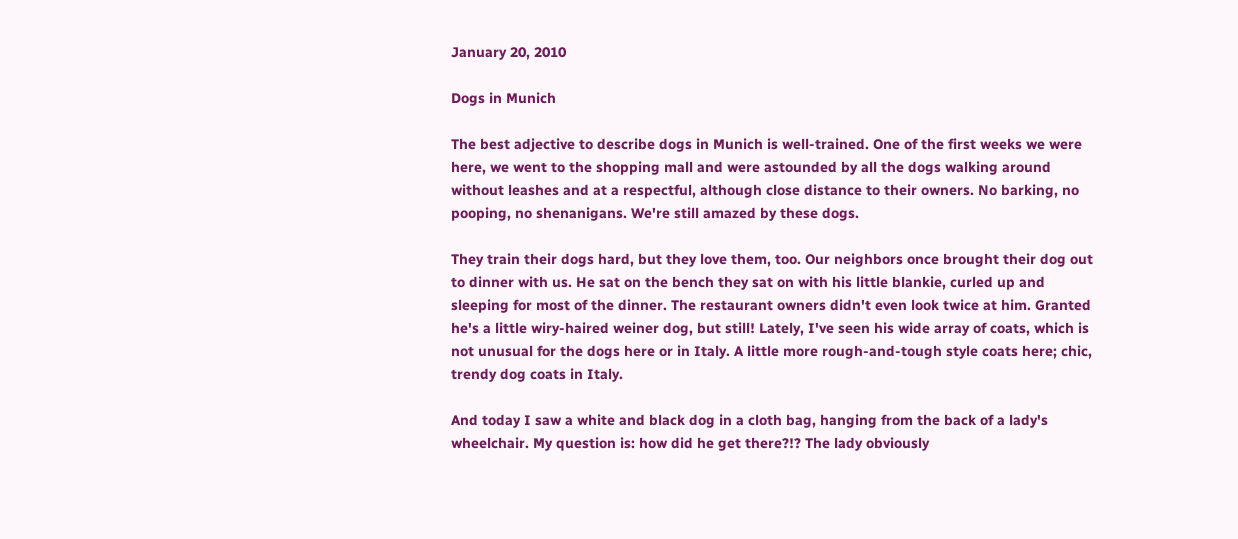January 20, 2010

Dogs in Munich

The best adjective to describe dogs in Munich is well-trained. One of the first weeks we were here, we went to the shopping mall and were astounded by all the dogs walking around without leashes and at a respectful, although close distance to their owners. No barking, no pooping, no shenanigans. We're still amazed by these dogs.

They train their dogs hard, but they love them, too. Our neighbors once brought their dog out to dinner with us. He sat on the bench they sat on with his little blankie, curled up and sleeping for most of the dinner. The restaurant owners didn't even look twice at him. Granted he's a little wiry-haired weiner dog, but still! Lately, I've seen his wide array of coats, which is not unusual for the dogs here or in Italy. A little more rough-and-tough style coats here; chic, trendy dog coats in Italy.

And today I saw a white and black dog in a cloth bag, hanging from the back of a lady's wheelchair. My question is: how did he get there?!? The lady obviously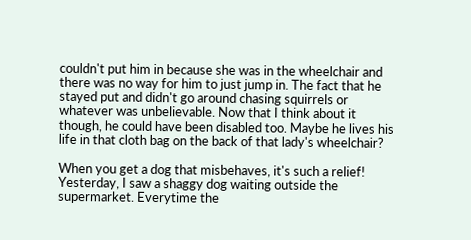couldn't put him in because she was in the wheelchair and there was no way for him to just jump in. The fact that he stayed put and didn't go around chasing squirrels or whatever was unbelievable. Now that I think about it though, he could have been disabled too. Maybe he lives his life in that cloth bag on the back of that lady's wheelchair?

When you get a dog that misbehaves, it's such a relief! Yesterday, I saw a shaggy dog waiting outside the supermarket. Everytime the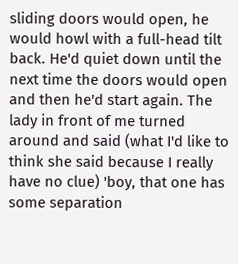sliding doors would open, he would howl with a full-head tilt back. He'd quiet down until the next time the doors would open and then he'd start again. The lady in front of me turned around and said (what I'd like to think she said because I really have no clue) 'boy, that one has some separation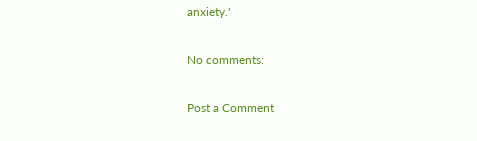anxiety.'

No comments:

Post a Comment